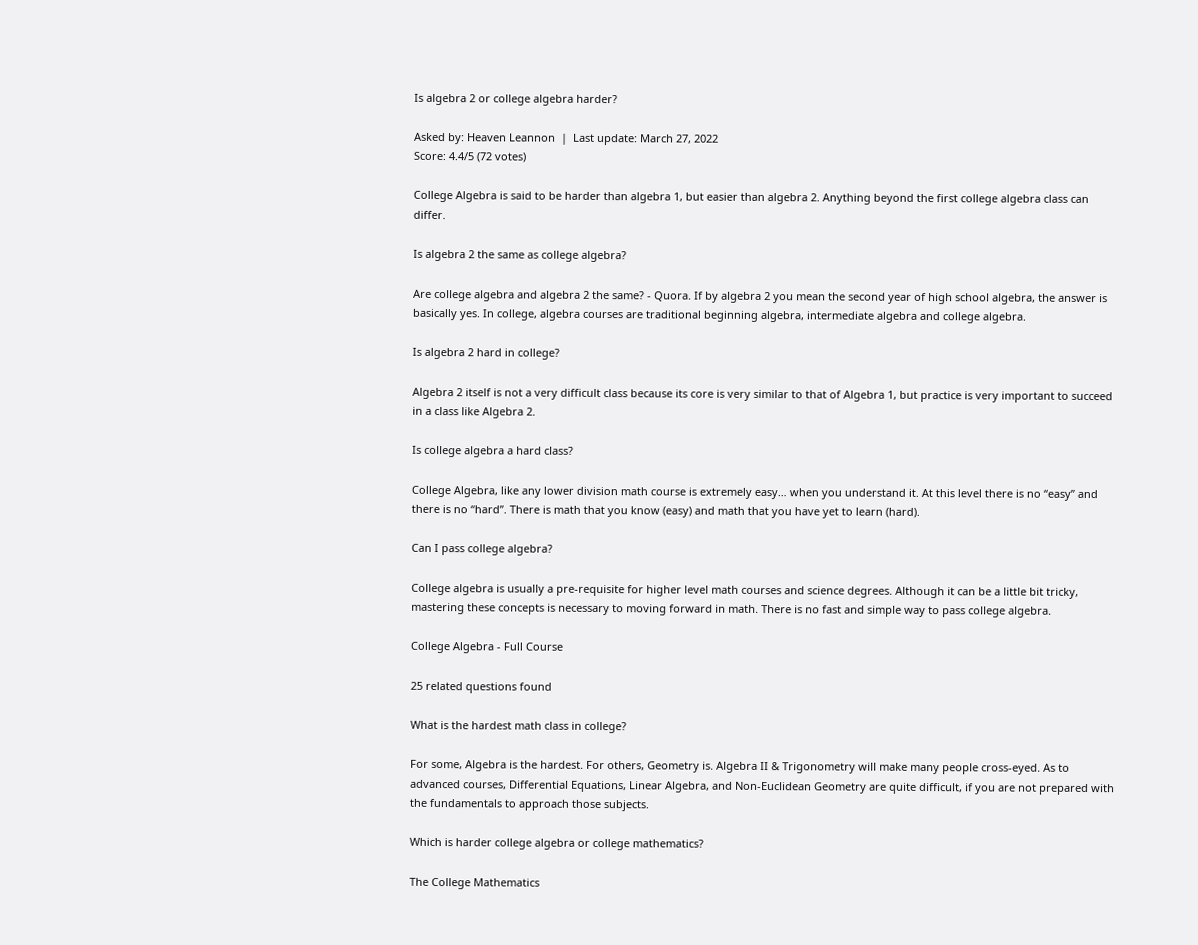Is algebra 2 or college algebra harder?

Asked by: Heaven Leannon  |  Last update: March 27, 2022
Score: 4.4/5 (72 votes)

College Algebra is said to be harder than algebra 1, but easier than algebra 2. Anything beyond the first college algebra class can differ.

Is algebra 2 the same as college algebra?

Are college algebra and algebra 2 the same? - Quora. If by algebra 2 you mean the second year of high school algebra, the answer is basically yes. In college, algebra courses are traditional beginning algebra, intermediate algebra and college algebra.

Is algebra 2 hard in college?

Algebra 2 itself is not a very difficult class because its core is very similar to that of Algebra 1, but practice is very important to succeed in a class like Algebra 2.

Is college algebra a hard class?

College Algebra, like any lower division math course is extremely easy… when you understand it. At this level there is no “easy” and there is no “hard”. There is math that you know (easy) and math that you have yet to learn (hard).

Can I pass college algebra?

College algebra is usually a pre-requisite for higher level math courses and science degrees. Although it can be a little bit tricky, mastering these concepts is necessary to moving forward in math. There is no fast and simple way to pass college algebra.

College Algebra - Full Course

25 related questions found

What is the hardest math class in college?

For some, Algebra is the hardest. For others, Geometry is. Algebra II & Trigonometry will make many people cross-eyed. As to advanced courses, Differential Equations, Linear Algebra, and Non-Euclidean Geometry are quite difficult, if you are not prepared with the fundamentals to approach those subjects.

Which is harder college algebra or college mathematics?

The College Mathematics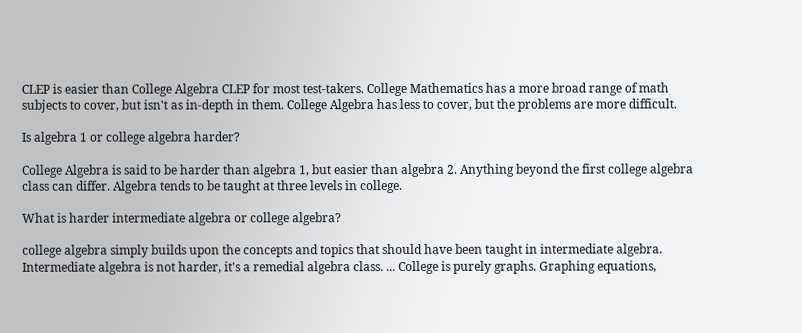CLEP is easier than College Algebra CLEP for most test-takers. College Mathematics has a more broad range of math subjects to cover, but isn't as in-depth in them. College Algebra has less to cover, but the problems are more difficult.

Is algebra 1 or college algebra harder?

College Algebra is said to be harder than algebra 1, but easier than algebra 2. Anything beyond the first college algebra class can differ. Algebra tends to be taught at three levels in college.

What is harder intermediate algebra or college algebra?

college algebra simply builds upon the concepts and topics that should have been taught in intermediate algebra. Intermediate algebra is not harder, it's a remedial algebra class. ... College is purely graphs. Graphing equations,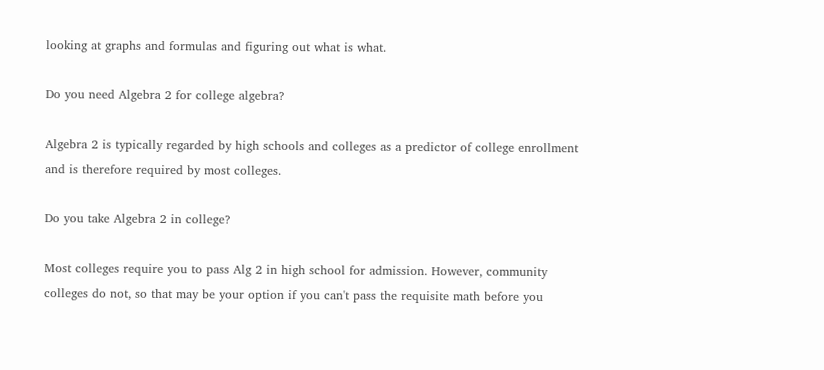looking at graphs and formulas and figuring out what is what.

Do you need Algebra 2 for college algebra?

Algebra 2 is typically regarded by high schools and colleges as a predictor of college enrollment and is therefore required by most colleges.

Do you take Algebra 2 in college?

Most colleges require you to pass Alg 2 in high school for admission. However, community colleges do not, so that may be your option if you can't pass the requisite math before you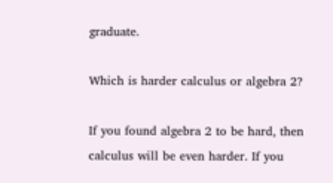graduate.

Which is harder calculus or algebra 2?

If you found algebra 2 to be hard, then calculus will be even harder. If you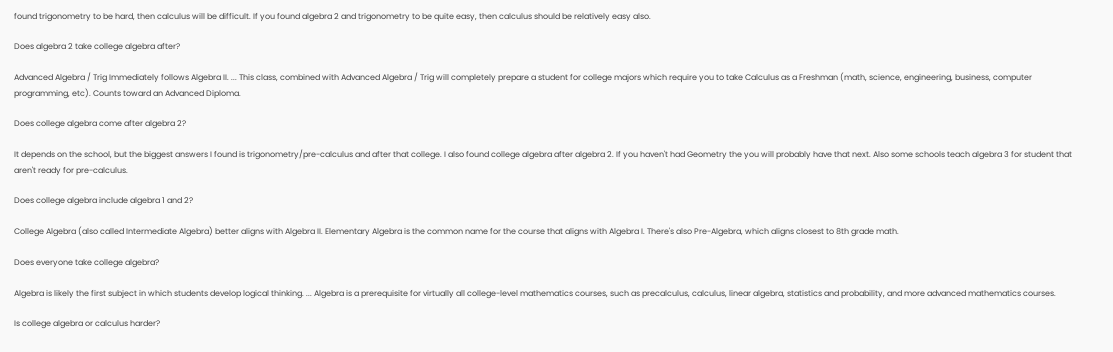found trigonometry to be hard, then calculus will be difficult. If you found algebra 2 and trigonometry to be quite easy, then calculus should be relatively easy also.

Does algebra 2 take college algebra after?

Advanced Algebra / Trig Immediately follows Algebra II. ... This class, combined with Advanced Algebra / Trig will completely prepare a student for college majors which require you to take Calculus as a Freshman (math, science, engineering, business, computer programming, etc). Counts toward an Advanced Diploma.

Does college algebra come after algebra 2?

It depends on the school, but the biggest answers I found is trigonometry/pre-calculus and after that college. I also found college algebra after algebra 2. If you haven't had Geometry the you will probably have that next. Also some schools teach algebra 3 for student that aren't ready for pre-calculus.

Does college algebra include algebra 1 and 2?

College Algebra (also called Intermediate Algebra) better aligns with Algebra II. Elementary Algebra is the common name for the course that aligns with Algebra I. There's also Pre-Algebra, which aligns closest to 8th grade math.

Does everyone take college algebra?

Algebra is likely the first subject in which students develop logical thinking. ... Algebra is a prerequisite for virtually all college-level mathematics courses, such as precalculus, calculus, linear algebra, statistics and probability, and more advanced mathematics courses.

Is college algebra or calculus harder?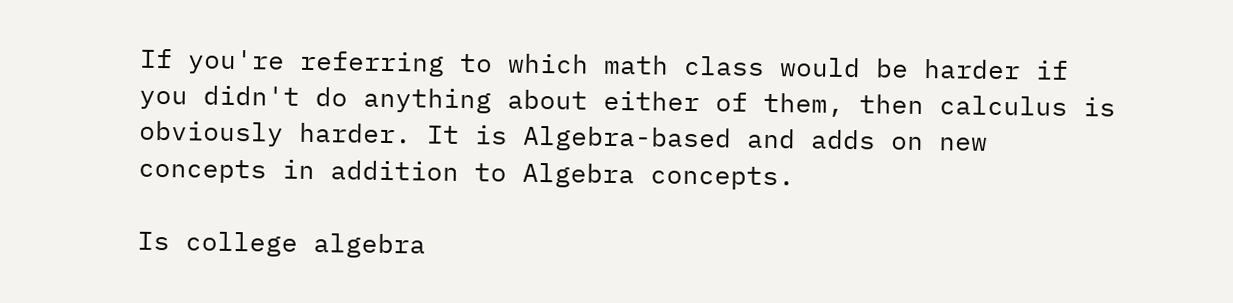If you're referring to which math class would be harder if you didn't do anything about either of them, then calculus is obviously harder. It is Algebra-based and adds on new concepts in addition to Algebra concepts.

Is college algebra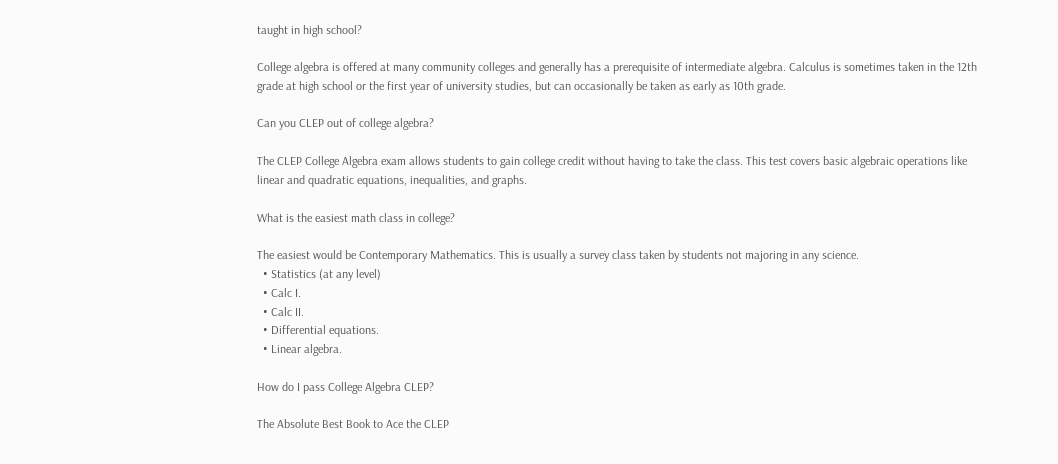taught in high school?

College algebra is offered at many community colleges and generally has a prerequisite of intermediate algebra. Calculus is sometimes taken in the 12th grade at high school or the first year of university studies, but can occasionally be taken as early as 10th grade.

Can you CLEP out of college algebra?

The CLEP College Algebra exam allows students to gain college credit without having to take the class. This test covers basic algebraic operations like linear and quadratic equations, inequalities, and graphs.

What is the easiest math class in college?

The easiest would be Contemporary Mathematics. This is usually a survey class taken by students not majoring in any science.
  • Statistics (at any level)
  • Calc I.
  • Calc II.
  • Differential equations.
  • Linear algebra.

How do I pass College Algebra CLEP?

The Absolute Best Book to Ace the CLEP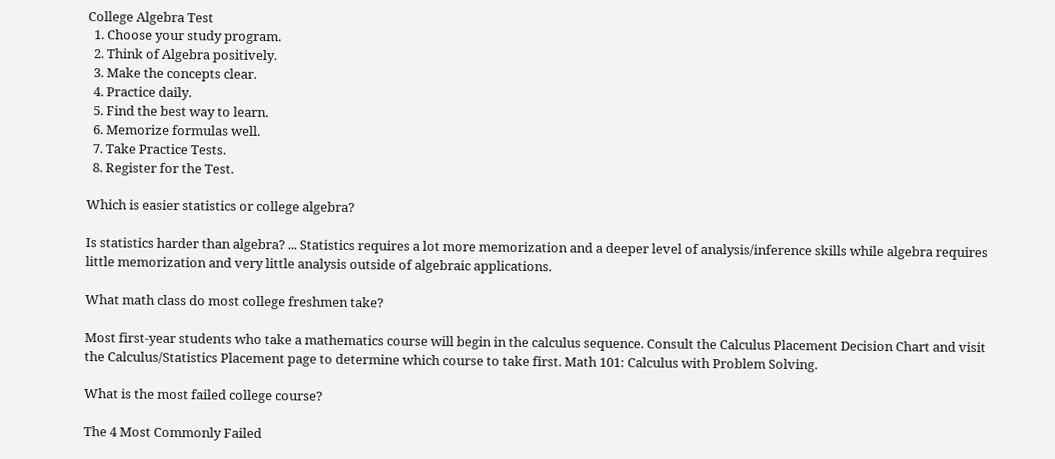College Algebra Test
  1. Choose your study program.
  2. Think of Algebra positively.
  3. Make the concepts clear.
  4. Practice daily.
  5. Find the best way to learn.
  6. Memorize formulas well.
  7. Take Practice Tests.
  8. Register for the Test.

Which is easier statistics or college algebra?

Is statistics harder than algebra? ... Statistics requires a lot more memorization and a deeper level of analysis/inference skills while algebra requires little memorization and very little analysis outside of algebraic applications.

What math class do most college freshmen take?

Most first-year students who take a mathematics course will begin in the calculus sequence. Consult the Calculus Placement Decision Chart and visit the Calculus/Statistics Placement page to determine which course to take first. Math 101: Calculus with Problem Solving.

What is the most failed college course?

The 4 Most Commonly Failed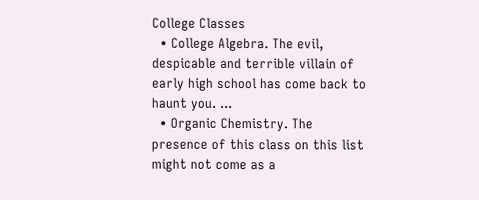College Classes
  • College Algebra. The evil, despicable and terrible villain of early high school has come back to haunt you. ...
  • Organic Chemistry. The presence of this class on this list might not come as a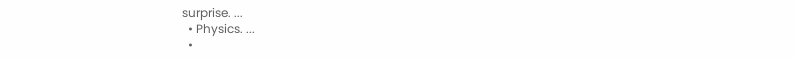surprise. ...
  • Physics. ...
  •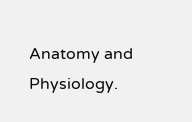Anatomy and Physiology.